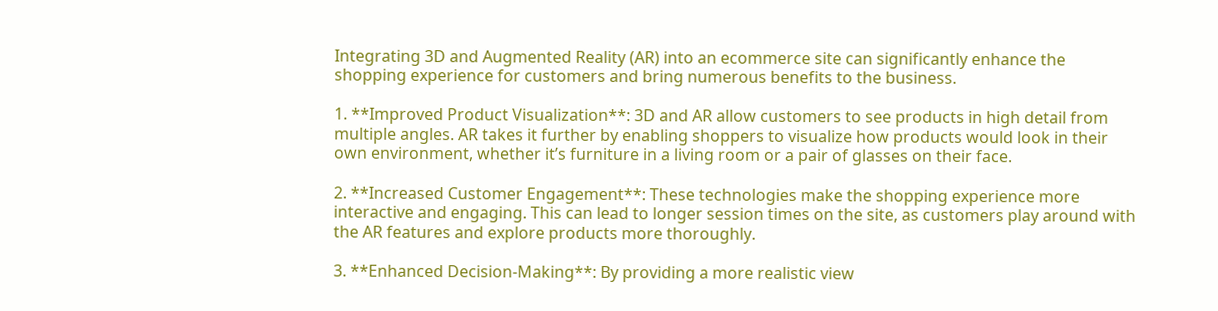Integrating 3D and Augmented Reality (AR) into an ecommerce site can significantly enhance the shopping experience for customers and bring numerous benefits to the business.

1. **Improved Product Visualization**: 3D and AR allow customers to see products in high detail from multiple angles. AR takes it further by enabling shoppers to visualize how products would look in their own environment, whether it’s furniture in a living room or a pair of glasses on their face.

2. **Increased Customer Engagement**: These technologies make the shopping experience more interactive and engaging. This can lead to longer session times on the site, as customers play around with the AR features and explore products more thoroughly.

3. **Enhanced Decision-Making**: By providing a more realistic view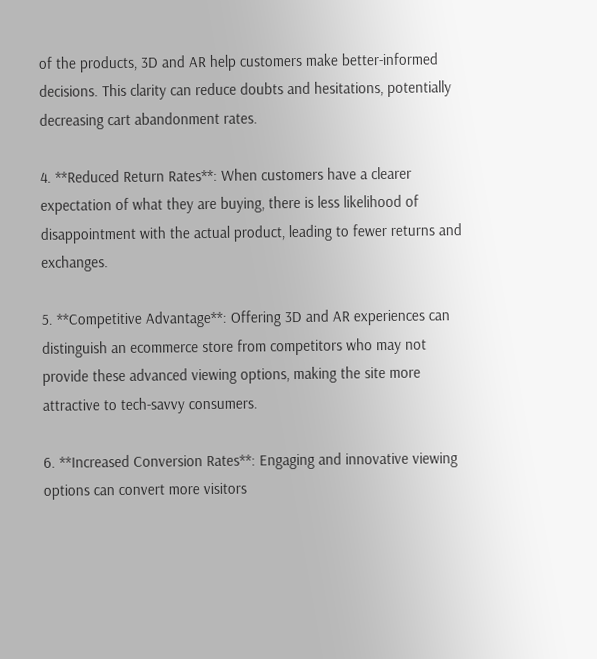of the products, 3D and AR help customers make better-informed decisions. This clarity can reduce doubts and hesitations, potentially decreasing cart abandonment rates.

4. **Reduced Return Rates**: When customers have a clearer expectation of what they are buying, there is less likelihood of disappointment with the actual product, leading to fewer returns and exchanges.

5. **Competitive Advantage**: Offering 3D and AR experiences can distinguish an ecommerce store from competitors who may not provide these advanced viewing options, making the site more attractive to tech-savvy consumers.

6. **Increased Conversion Rates**: Engaging and innovative viewing options can convert more visitors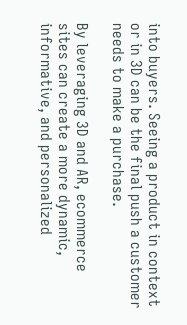into buyers. Seeing a product in context or in 3D can be the final push a customer needs to make a purchase.

By leveraging 3D and AR, ecommerce sites can create a more dynamic, informative, and personalized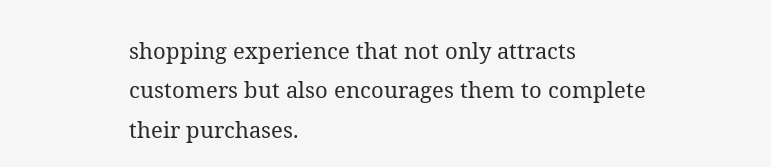shopping experience that not only attracts customers but also encourages them to complete their purchases.